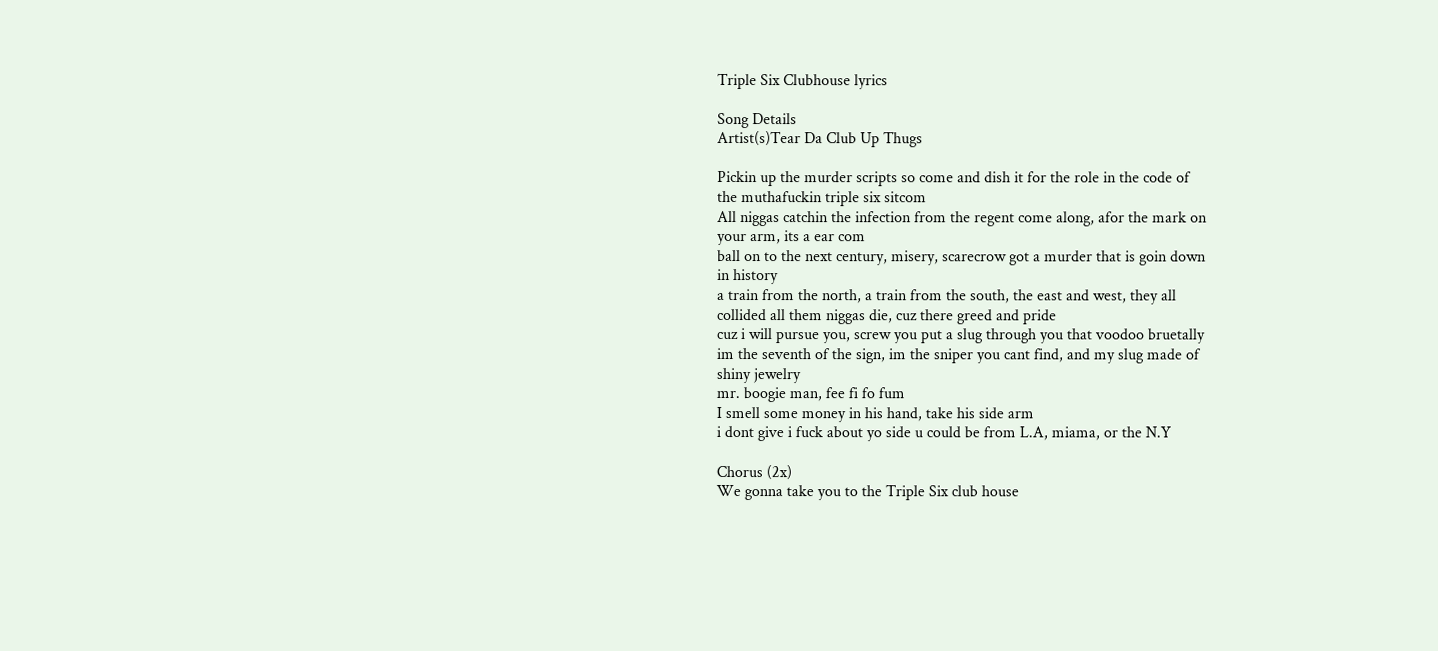Triple Six Clubhouse lyrics

Song Details
Artist(s)Tear Da Club Up Thugs

Pickin up the murder scripts so come and dish it for the role in the code of
the muthafuckin triple six sitcom
All niggas catchin the infection from the regent come along, afor the mark on
your arm, its a ear com
ball on to the next century, misery, scarecrow got a murder that is goin down
in history
a train from the north, a train from the south, the east and west, they all
collided all them niggas die, cuz there greed and pride
cuz i will pursue you, screw you put a slug through you that voodoo bruetally
im the seventh of the sign, im the sniper you cant find, and my slug made of
shiny jewelry
mr. boogie man, fee fi fo fum
I smell some money in his hand, take his side arm
i dont give i fuck about yo side u could be from L.A, miama, or the N.Y

Chorus (2x)
We gonna take you to the Triple Six club house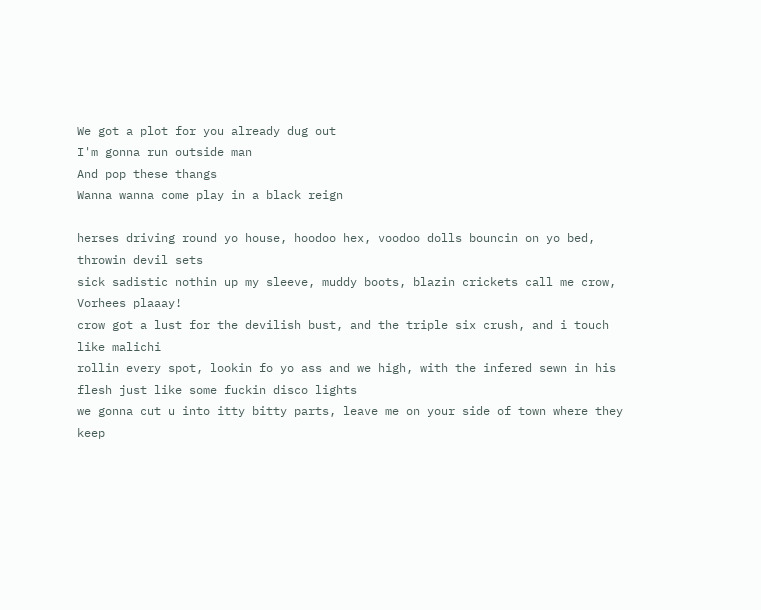We got a plot for you already dug out
I'm gonna run outside man
And pop these thangs
Wanna wanna come play in a black reign

herses driving round yo house, hoodoo hex, voodoo dolls bouncin on yo bed,
throwin devil sets
sick sadistic nothin up my sleeve, muddy boots, blazin crickets call me crow,
Vorhees plaaay!
crow got a lust for the devilish bust, and the triple six crush, and i touch
like malichi
rollin every spot, lookin fo yo ass and we high, with the infered sewn in his
flesh just like some fuckin disco lights
we gonna cut u into itty bitty parts, leave me on your side of town where they
keep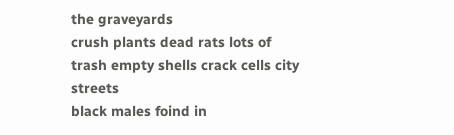the graveyards
crush plants dead rats lots of trash empty shells crack cells city streets
black males foind in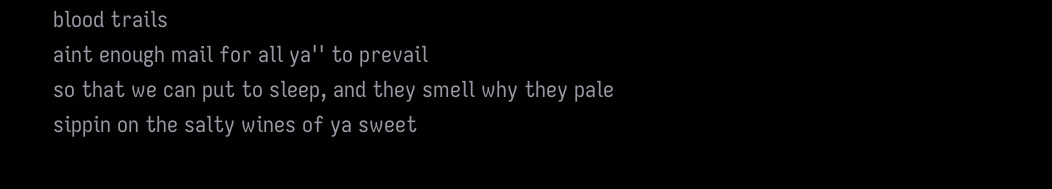blood trails
aint enough mail for all ya'' to prevail
so that we can put to sleep, and they smell why they pale
sippin on the salty wines of ya sweet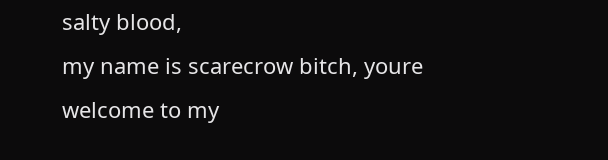salty blood,
my name is scarecrow bitch, youre welcome to my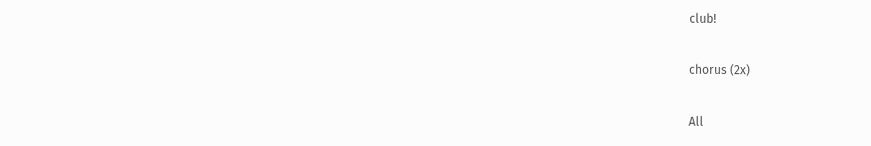club!

chorus (2x)

All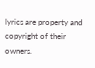lyrics are property and copyright of their owners.